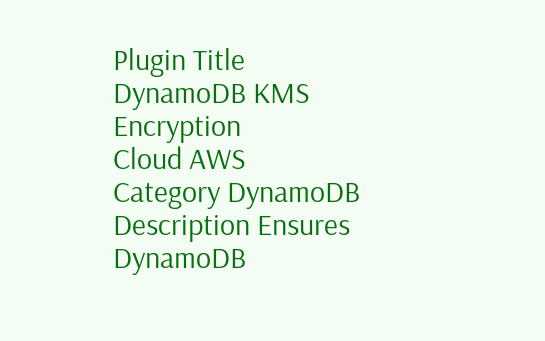Plugin Title DynamoDB KMS Encryption
Cloud AWS
Category DynamoDB
Description Ensures DynamoDB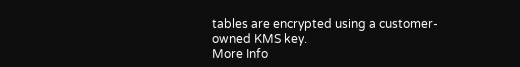tables are encrypted using a customer-owned KMS key.
More Info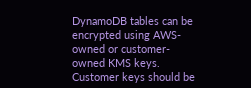DynamoDB tables can be encrypted using AWS-owned or customer-owned KMS keys. Customer keys should be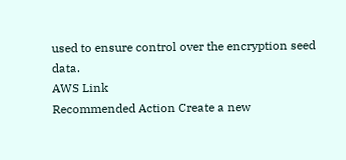used to ensure control over the encryption seed data.
AWS Link
Recommended Action Create a new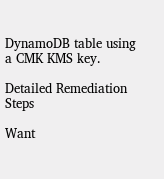DynamoDB table using a CMK KMS key.

Detailed Remediation Steps

Want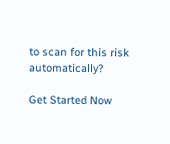to scan for this risk automatically?

Get Started Now